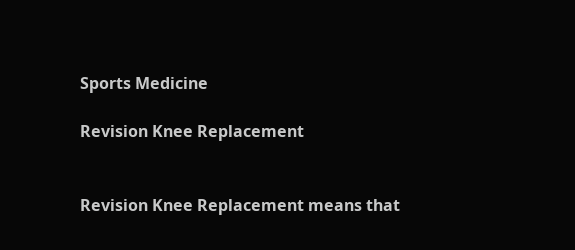Sports Medicine

Revision Knee Replacement


Revision Knee Replacement means that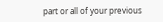part or all of your previous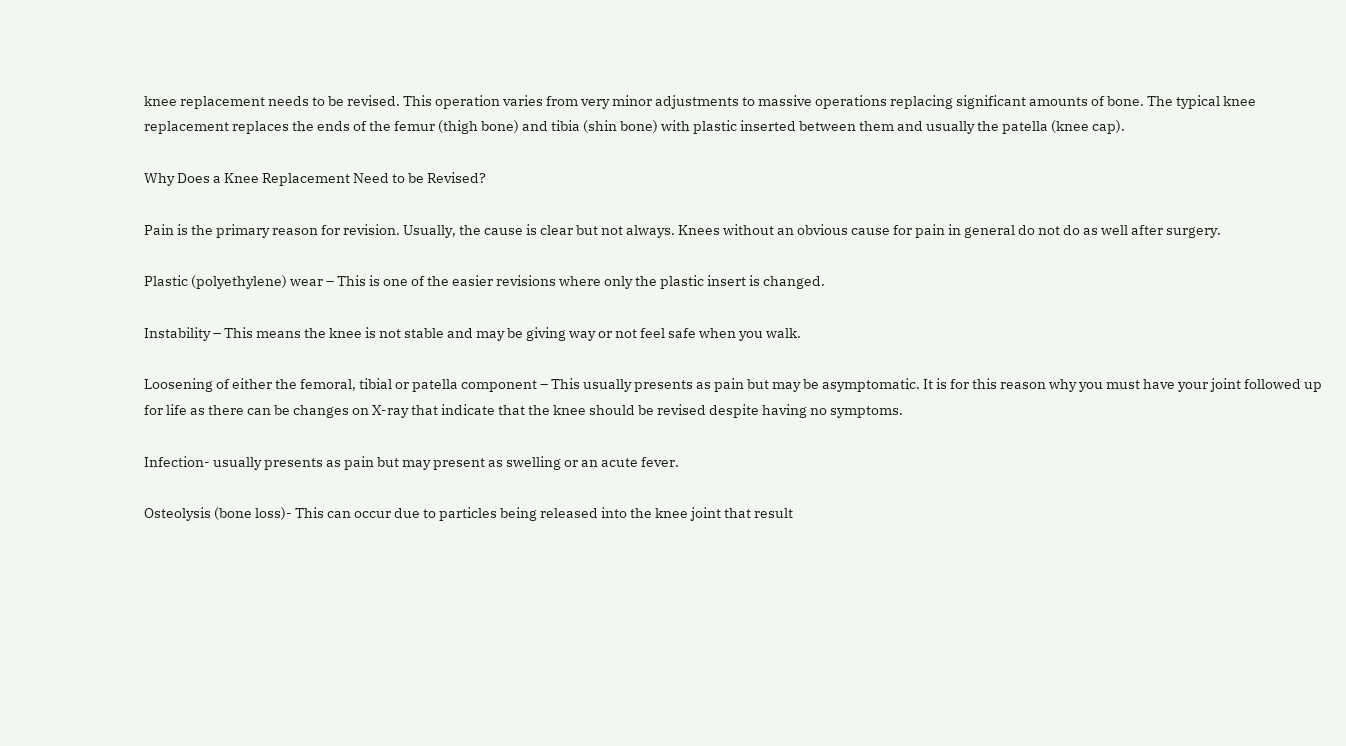knee replacement needs to be revised. This operation varies from very minor adjustments to massive operations replacing significant amounts of bone. The typical knee replacement replaces the ends of the femur (thigh bone) and tibia (shin bone) with plastic inserted between them and usually the patella (knee cap).

Why Does a Knee Replacement Need to be Revised?

Pain is the primary reason for revision. Usually, the cause is clear but not always. Knees without an obvious cause for pain in general do not do as well after surgery.

Plastic (polyethylene) wear – This is one of the easier revisions where only the plastic insert is changed.

Instability – This means the knee is not stable and may be giving way or not feel safe when you walk.

Loosening of either the femoral, tibial or patella component – This usually presents as pain but may be asymptomatic. It is for this reason why you must have your joint followed up for life as there can be changes on X-ray that indicate that the knee should be revised despite having no symptoms.

Infection- usually presents as pain but may present as swelling or an acute fever.

Osteolysis (bone loss)- This can occur due to particles being released into the knee joint that result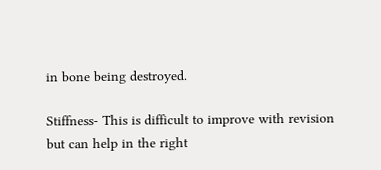in bone being destroyed.

Stiffness- This is difficult to improve with revision but can help in the right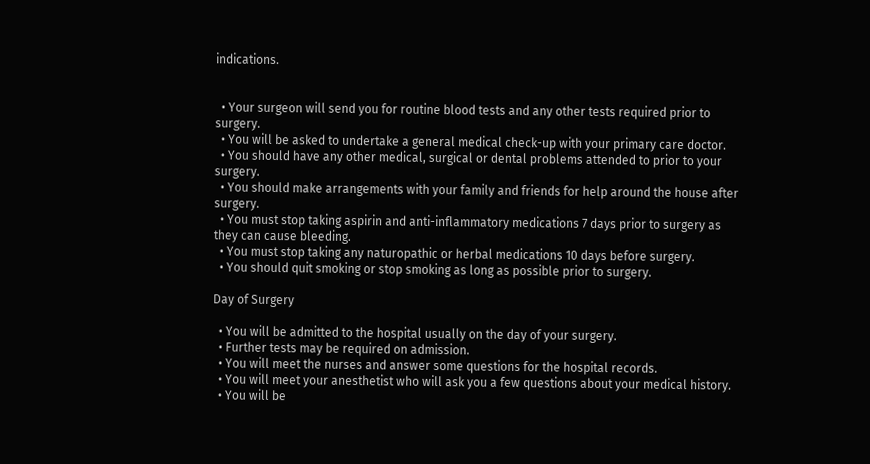indications.


  • Your surgeon will send you for routine blood tests and any other tests required prior to surgery.
  • You will be asked to undertake a general medical check-up with your primary care doctor.
  • You should have any other medical, surgical or dental problems attended to prior to your surgery.
  • You should make arrangements with your family and friends for help around the house after surgery.
  • You must stop taking aspirin and anti-inflammatory medications 7 days prior to surgery as they can cause bleeding.
  • You must stop taking any naturopathic or herbal medications 10 days before surgery.
  • You should quit smoking or stop smoking as long as possible prior to surgery.

Day of Surgery

  • You will be admitted to the hospital usually on the day of your surgery.
  • Further tests may be required on admission.
  • You will meet the nurses and answer some questions for the hospital records.
  • You will meet your anesthetist who will ask you a few questions about your medical history.
  • You will be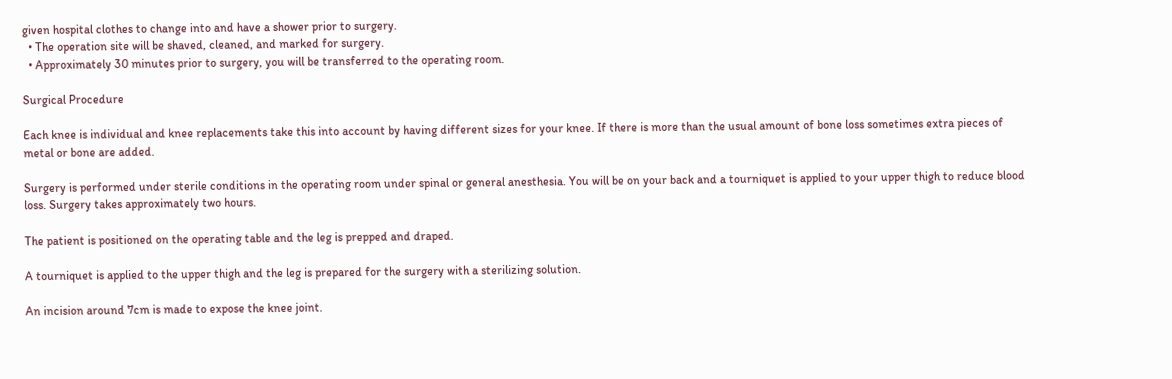given hospital clothes to change into and have a shower prior to surgery.
  • The operation site will be shaved, cleaned, and marked for surgery.
  • Approximately 30 minutes prior to surgery, you will be transferred to the operating room.

Surgical Procedure

Each knee is individual and knee replacements take this into account by having different sizes for your knee. If there is more than the usual amount of bone loss sometimes extra pieces of metal or bone are added.

Surgery is performed under sterile conditions in the operating room under spinal or general anesthesia. You will be on your back and a tourniquet is applied to your upper thigh to reduce blood loss. Surgery takes approximately two hours.

The patient is positioned on the operating table and the leg is prepped and draped.

A tourniquet is applied to the upper thigh and the leg is prepared for the surgery with a sterilizing solution.

An incision around 7cm is made to expose the knee joint.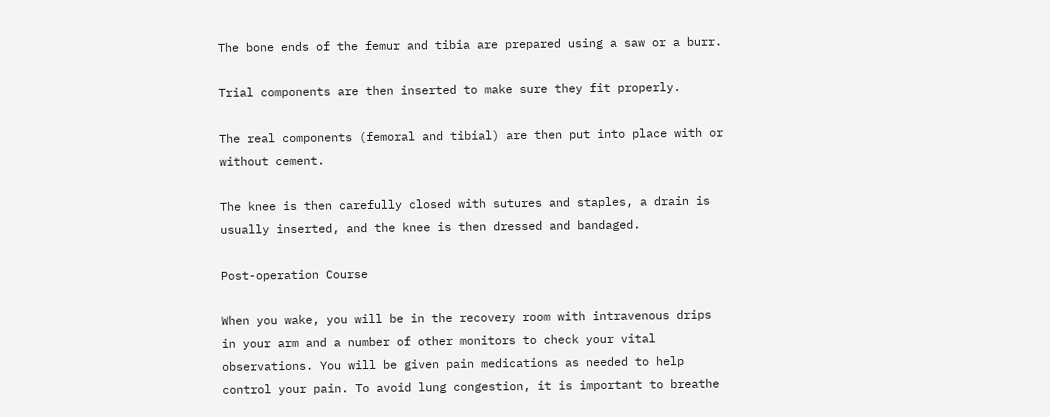The bone ends of the femur and tibia are prepared using a saw or a burr.

Trial components are then inserted to make sure they fit properly.

The real components (femoral and tibial) are then put into place with or without cement.

The knee is then carefully closed with sutures and staples, a drain is usually inserted, and the knee is then dressed and bandaged.

Post-operation Course

When you wake, you will be in the recovery room with intravenous drips in your arm and a number of other monitors to check your vital observations. You will be given pain medications as needed to help control your pain. To avoid lung congestion, it is important to breathe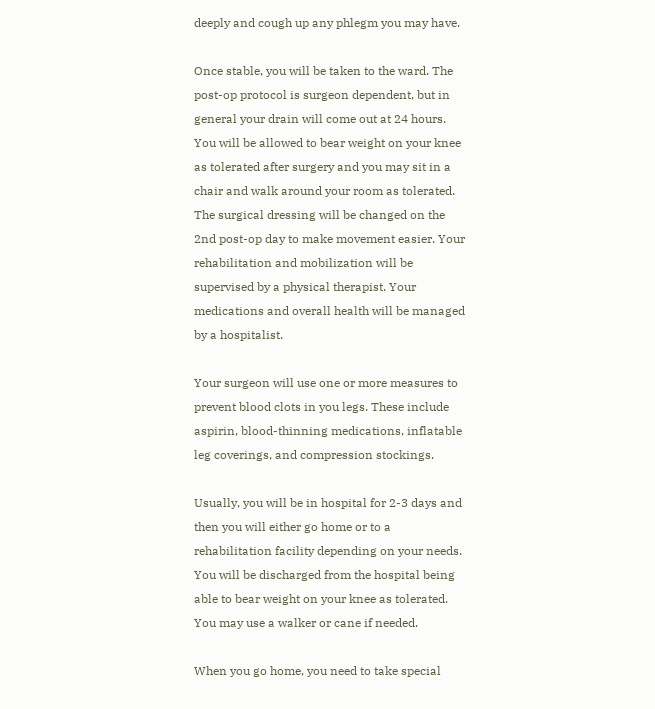deeply and cough up any phlegm you may have.

Once stable, you will be taken to the ward. The post-op protocol is surgeon dependent, but in general your drain will come out at 24 hours. You will be allowed to bear weight on your knee as tolerated after surgery and you may sit in a chair and walk around your room as tolerated. The surgical dressing will be changed on the 2nd post-op day to make movement easier. Your rehabilitation and mobilization will be supervised by a physical therapist. Your medications and overall health will be managed by a hospitalist.

Your surgeon will use one or more measures to prevent blood clots in you legs. These include aspirin, blood-thinning medications, inflatable leg coverings, and compression stockings.

Usually, you will be in hospital for 2-3 days and then you will either go home or to a rehabilitation facility depending on your needs. You will be discharged from the hospital being able to bear weight on your knee as tolerated. You may use a walker or cane if needed.

When you go home, you need to take special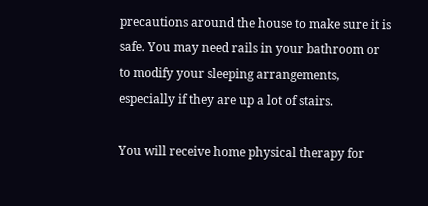precautions around the house to make sure it is safe. You may need rails in your bathroom or to modify your sleeping arrangements, especially if they are up a lot of stairs.

You will receive home physical therapy for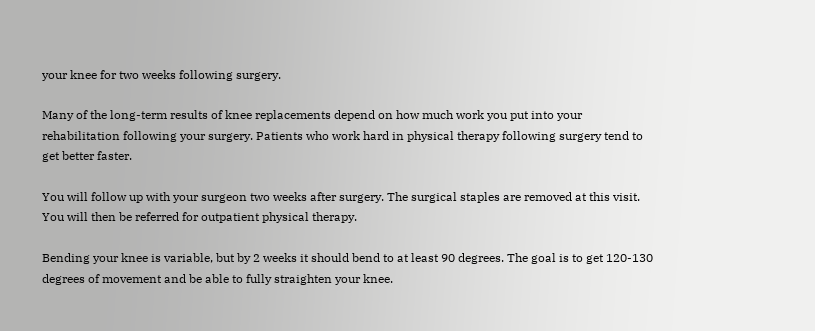your knee for two weeks following surgery.

Many of the long-term results of knee replacements depend on how much work you put into your rehabilitation following your surgery. Patients who work hard in physical therapy following surgery tend to get better faster.

You will follow up with your surgeon two weeks after surgery. The surgical staples are removed at this visit. You will then be referred for outpatient physical therapy.

Bending your knee is variable, but by 2 weeks it should bend to at least 90 degrees. The goal is to get 120-130 degrees of movement and be able to fully straighten your knee.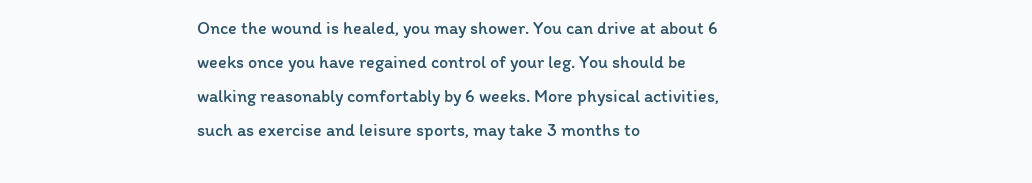Once the wound is healed, you may shower. You can drive at about 6 weeks once you have regained control of your leg. You should be walking reasonably comfortably by 6 weeks. More physical activities, such as exercise and leisure sports, may take 3 months to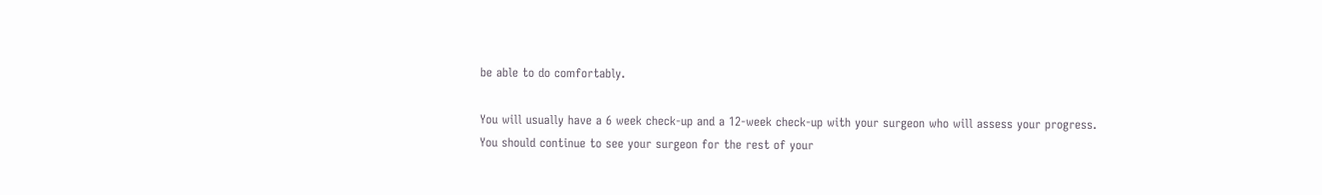be able to do comfortably.

You will usually have a 6 week check-up and a 12-week check-up with your surgeon who will assess your progress. You should continue to see your surgeon for the rest of your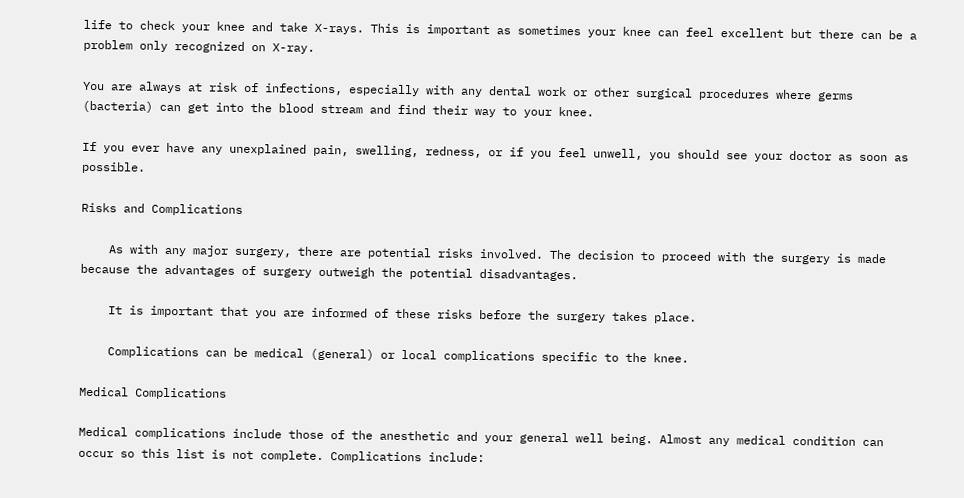life to check your knee and take X-rays. This is important as sometimes your knee can feel excellent but there can be a problem only recognized on X-ray.

You are always at risk of infections, especially with any dental work or other surgical procedures where germs (bacteria) can get into the blood stream and find their way to your knee.

If you ever have any unexplained pain, swelling, redness, or if you feel unwell, you should see your doctor as soon as possible.

Risks and Complications

    As with any major surgery, there are potential risks involved. The decision to proceed with the surgery is made because the advantages of surgery outweigh the potential disadvantages.

    It is important that you are informed of these risks before the surgery takes place.

    Complications can be medical (general) or local complications specific to the knee.

Medical Complications

Medical complications include those of the anesthetic and your general well being. Almost any medical condition can occur so this list is not complete. Complications include: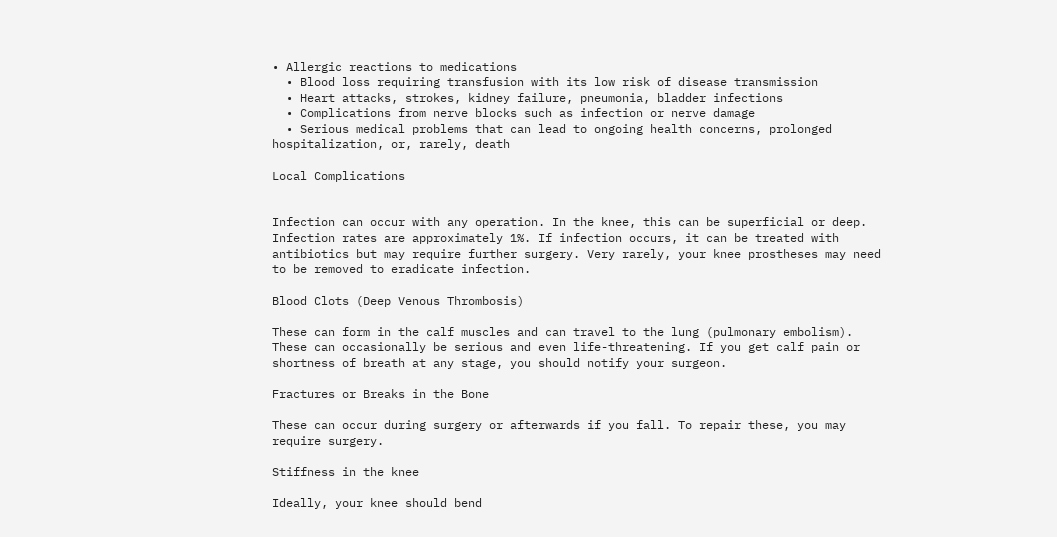• Allergic reactions to medications
  • Blood loss requiring transfusion with its low risk of disease transmission
  • Heart attacks, strokes, kidney failure, pneumonia, bladder infections
  • Complications from nerve blocks such as infection or nerve damage
  • Serious medical problems that can lead to ongoing health concerns, prolonged hospitalization, or, rarely, death

Local Complications


Infection can occur with any operation. In the knee, this can be superficial or deep. Infection rates are approximately 1%. If infection occurs, it can be treated with antibiotics but may require further surgery. Very rarely, your knee prostheses may need to be removed to eradicate infection.

Blood Clots (Deep Venous Thrombosis)

These can form in the calf muscles and can travel to the lung (pulmonary embolism). These can occasionally be serious and even life-threatening. If you get calf pain or shortness of breath at any stage, you should notify your surgeon.

Fractures or Breaks in the Bone

These can occur during surgery or afterwards if you fall. To repair these, you may require surgery.

Stiffness in the knee

Ideally, your knee should bend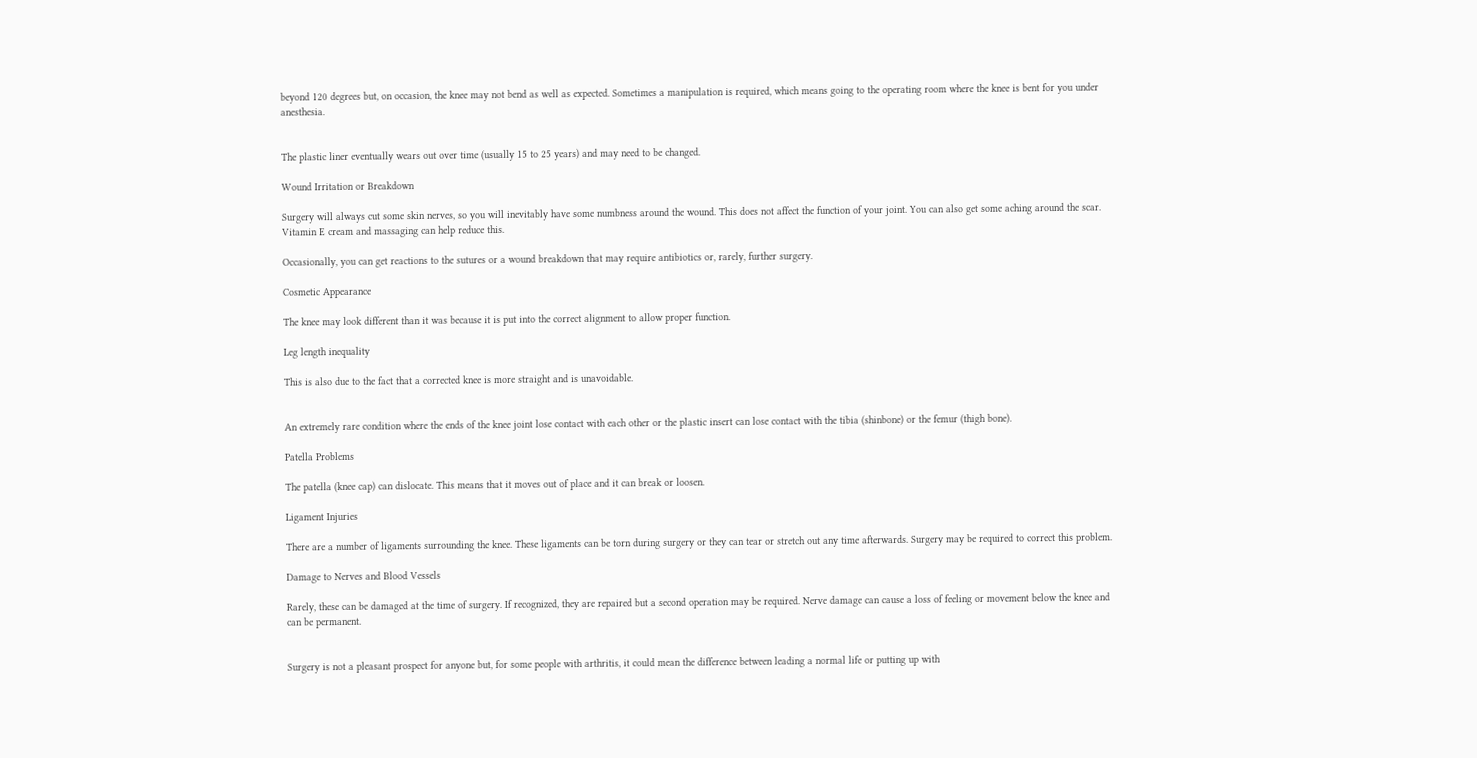beyond 120 degrees but, on occasion, the knee may not bend as well as expected. Sometimes a manipulation is required, which means going to the operating room where the knee is bent for you under anesthesia.


The plastic liner eventually wears out over time (usually 15 to 25 years) and may need to be changed.

Wound Irritation or Breakdown

Surgery will always cut some skin nerves, so you will inevitably have some numbness around the wound. This does not affect the function of your joint. You can also get some aching around the scar. Vitamin E cream and massaging can help reduce this.

Occasionally, you can get reactions to the sutures or a wound breakdown that may require antibiotics or, rarely, further surgery.

Cosmetic Appearance

The knee may look different than it was because it is put into the correct alignment to allow proper function.

Leg length inequality

This is also due to the fact that a corrected knee is more straight and is unavoidable.


An extremely rare condition where the ends of the knee joint lose contact with each other or the plastic insert can lose contact with the tibia (shinbone) or the femur (thigh bone).

Patella Problems

The patella (knee cap) can dislocate. This means that it moves out of place and it can break or loosen.

Ligament Injuries

There are a number of ligaments surrounding the knee. These ligaments can be torn during surgery or they can tear or stretch out any time afterwards. Surgery may be required to correct this problem.

Damage to Nerves and Blood Vessels

Rarely, these can be damaged at the time of surgery. If recognized, they are repaired but a second operation may be required. Nerve damage can cause a loss of feeling or movement below the knee and can be permanent.


Surgery is not a pleasant prospect for anyone but, for some people with arthritis, it could mean the difference between leading a normal life or putting up with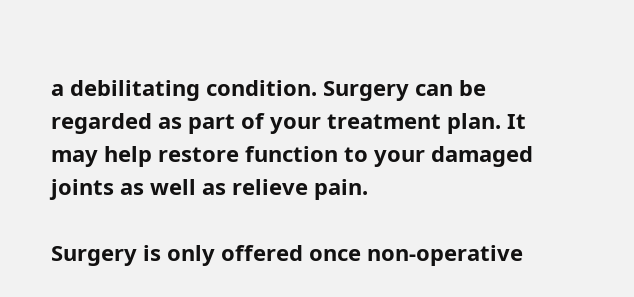a debilitating condition. Surgery can be regarded as part of your treatment plan. It may help restore function to your damaged joints as well as relieve pain.

Surgery is only offered once non-operative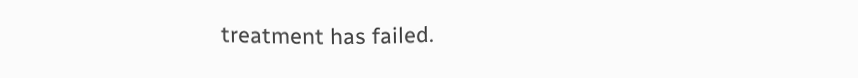treatment has failed.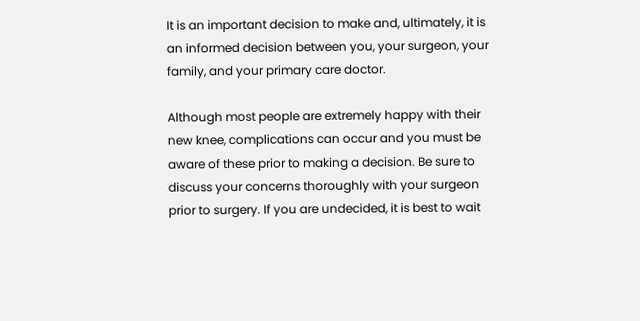It is an important decision to make and, ultimately, it is an informed decision between you, your surgeon, your family, and your primary care doctor.

Although most people are extremely happy with their new knee, complications can occur and you must be aware of these prior to making a decision. Be sure to discuss your concerns thoroughly with your surgeon prior to surgery. If you are undecided, it is best to wait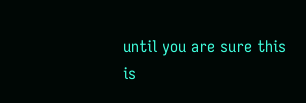until you are sure this is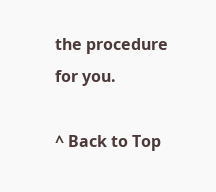the procedure for you.

^ Back to Top